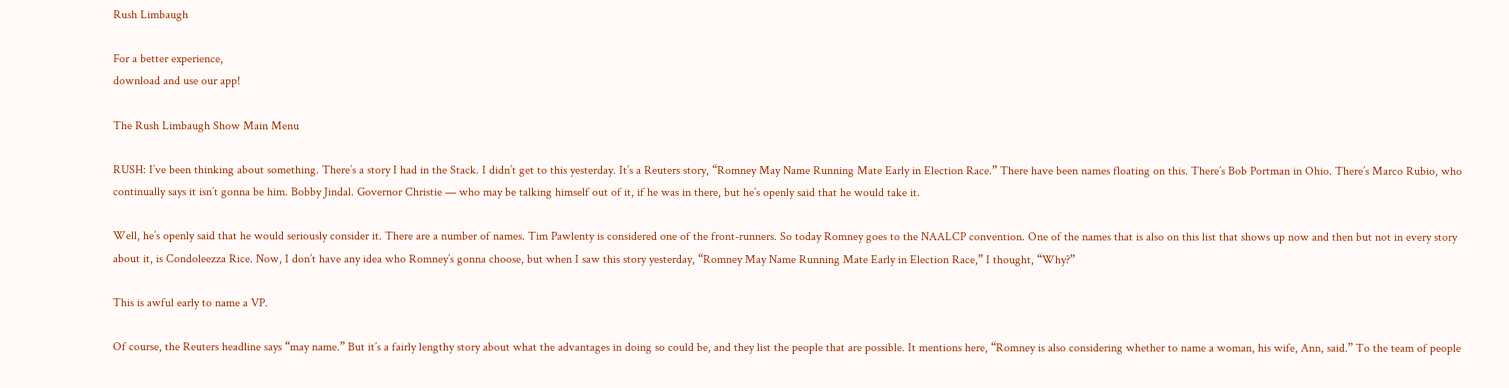Rush Limbaugh

For a better experience,
download and use our app!

The Rush Limbaugh Show Main Menu

RUSH: I’ve been thinking about something. There’s a story I had in the Stack. I didn’t get to this yesterday. It’s a Reuters story, “Romney May Name Running Mate Early in Election Race.” There have been names floating on this. There’s Bob Portman in Ohio. There’s Marco Rubio, who continually says it isn’t gonna be him. Bobby Jindal. Governor Christie — who may be talking himself out of it, if he was in there, but he’s openly said that he would take it.

Well, he’s openly said that he would seriously consider it. There are a number of names. Tim Pawlenty is considered one of the front-runners. So today Romney goes to the NAALCP convention. One of the names that is also on this list that shows up now and then but not in every story about it, is Condoleezza Rice. Now, I don’t have any idea who Romney’s gonna choose, but when I saw this story yesterday, “Romney May Name Running Mate Early in Election Race,” I thought, “Why?”

This is awful early to name a VP.

Of course, the Reuters headline says “may name.” But it’s a fairly lengthy story about what the advantages in doing so could be, and they list the people that are possible. It mentions here, “Romney is also considering whether to name a woman, his wife, Ann, said.” To the team of people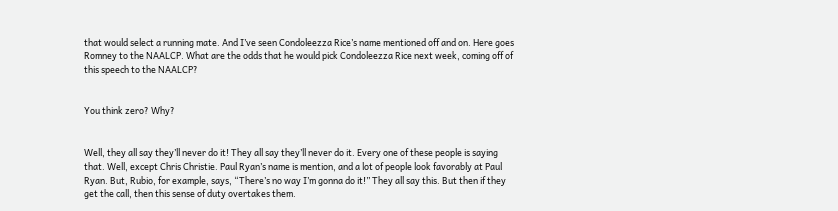that would select a running mate. And I’ve seen Condoleezza Rice’s name mentioned off and on. Here goes Romney to the NAALCP. What are the odds that he would pick Condoleezza Rice next week, coming off of this speech to the NAALCP?


You think zero? Why?


Well, they all say they’ll never do it! They all say they’ll never do it. Every one of these people is saying that. Well, except Chris Christie. Paul Ryan’s name is mention, and a lot of people look favorably at Paul Ryan. But, Rubio, for example, says, “There’s no way I’m gonna do it!” They all say this. But then if they get the call, then this sense of duty overtakes them.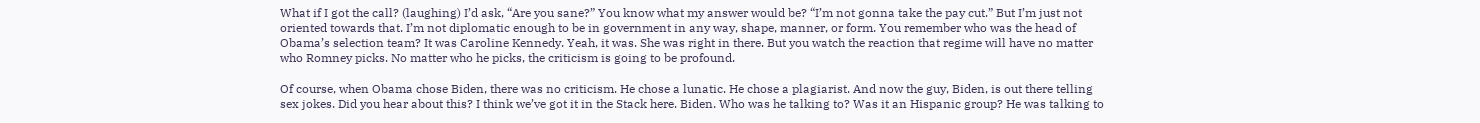What if I got the call? (laughing) I’d ask, “Are you sane?” You know what my answer would be? “I’m not gonna take the pay cut.” But I’m just not oriented towards that. I’m not diplomatic enough to be in government in any way, shape, manner, or form. You remember who was the head of Obama’s selection team? It was Caroline Kennedy. Yeah, it was. She was right in there. But you watch the reaction that regime will have no matter who Romney picks. No matter who he picks, the criticism is going to be profound.

Of course, when Obama chose Biden, there was no criticism. He chose a lunatic. He chose a plagiarist. And now the guy, Biden, is out there telling sex jokes. Did you hear about this? I think we’ve got it in the Stack here. Biden. Who was he talking to? Was it an Hispanic group? He was talking to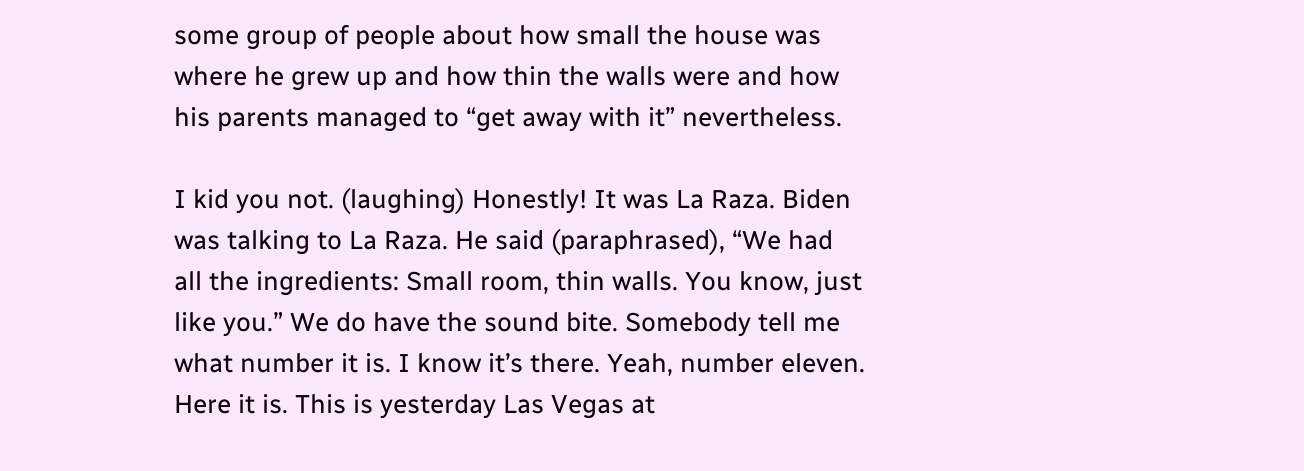some group of people about how small the house was where he grew up and how thin the walls were and how his parents managed to “get away with it” nevertheless.

I kid you not. (laughing) Honestly! It was La Raza. Biden was talking to La Raza. He said (paraphrased), “We had all the ingredients: Small room, thin walls. You know, just like you.” We do have the sound bite. Somebody tell me what number it is. I know it’s there. Yeah, number eleven. Here it is. This is yesterday Las Vegas at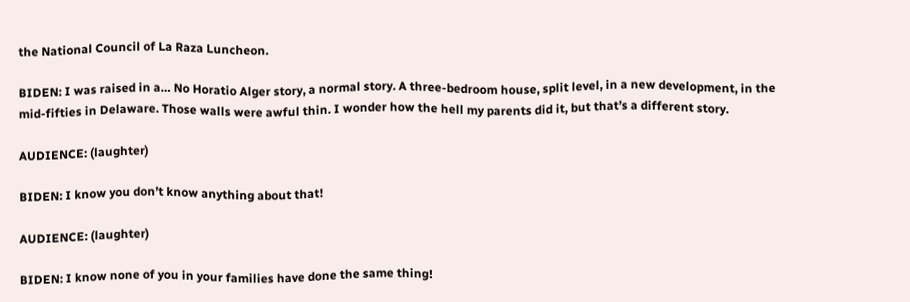the National Council of La Raza Luncheon.

BIDEN: I was raised in a… No Horatio Alger story, a normal story. A three-bedroom house, split level, in a new development, in the mid-fifties in Delaware. Those walls were awful thin. I wonder how the hell my parents did it, but that’s a different story.

AUDIENCE: (laughter)

BIDEN: I know you don’t know anything about that!

AUDIENCE: (laughter)

BIDEN: I know none of you in your families have done the same thing!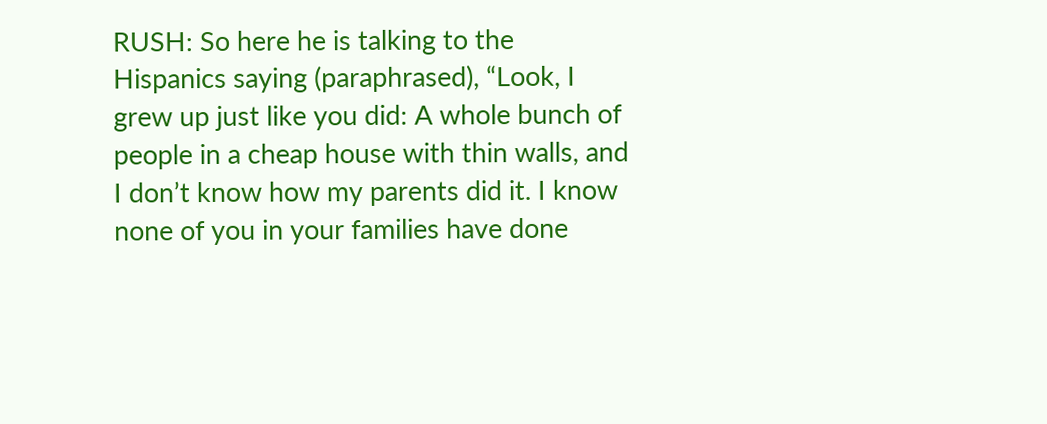RUSH: So here he is talking to the Hispanics saying (paraphrased), “Look, I grew up just like you did: A whole bunch of people in a cheap house with thin walls, and I don’t know how my parents did it. I know none of you in your families have done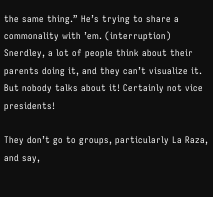the same thing.” He’s trying to share a commonality with ’em. (interruption) Snerdley, a lot of people think about their parents doing it, and they can’t visualize it. But nobody talks about it! Certainly not vice presidents!

They don’t go to groups, particularly La Raza, and say,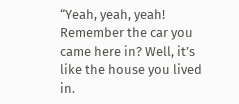“Yeah, yeah, yeah! Remember the car you came here in? Well, it’s like the house you lived in.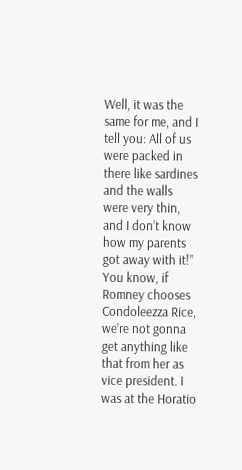Well, it was the same for me, and I tell you: All of us were packed in there like sardines and the walls were very thin, and I don’t know how my parents got away with it!” You know, if Romney chooses Condoleezza Rice, we’re not gonna get anything like that from her as vice president. I was at the Horatio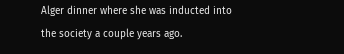Alger dinner where she was inducted into the society a couple years ago.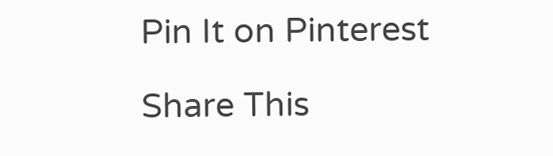Pin It on Pinterest

Share This